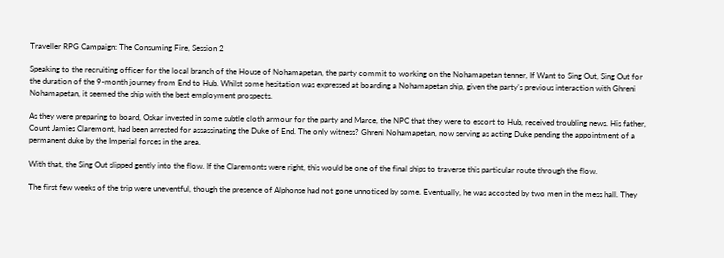Traveller RPG Campaign: The Consuming Fire, Session 2

Speaking to the recruiting officer for the local branch of the House of Nohamapetan, the party commit to working on the Nohamapetan tenner, If Want to Sing Out, Sing Out for the duration of the 9-month journey from End to Hub. Whilst some hesitation was expressed at boarding a Nohamapetan ship, given the party’s previous interaction with Ghreni Nohamapetan, it seemed the ship with the best employment prospects.

As they were preparing to board, Oskar invested in some subtle cloth armour for the party and Marce, the NPC that they were to escort to Hub, received troubling news. His father, Count Jamies Claremont, had been arrested for assassinating the Duke of End. The only witness? Ghreni Nohamapetan, now serving as acting Duke pending the appointment of a permanent duke by the Imperial forces in the area.

With that, the Sing Out slipped gently into the flow. If the Claremonts were right, this would be one of the final ships to traverse this particular route through the flow.

The first few weeks of the trip were uneventful, though the presence of Alphonse had not gone unnoticed by some. Eventually, he was accosted by two men in the mess hall. They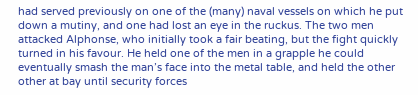had served previously on one of the (many) naval vessels on which he put down a mutiny, and one had lost an eye in the ruckus. The two men attacked Alphonse, who initially took a fair beating, but the fight quickly turned in his favour. He held one of the men in a grapple he could eventually smash the man’s face into the metal table, and held the other other at bay until security forces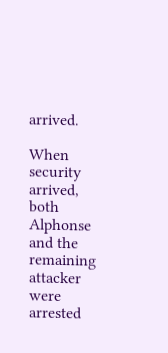arrived.

When security arrived, both Alphonse and the remaining attacker were arrested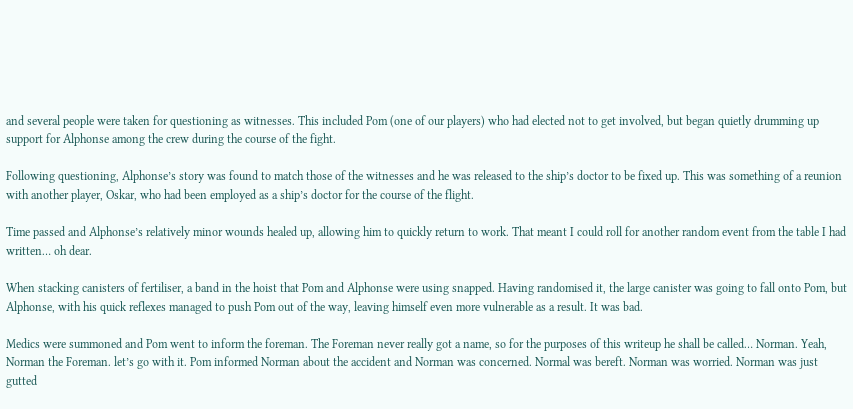and several people were taken for questioning as witnesses. This included Pom (one of our players) who had elected not to get involved, but began quietly drumming up support for Alphonse among the crew during the course of the fight.

Following questioning, Alphonse’s story was found to match those of the witnesses and he was released to the ship’s doctor to be fixed up. This was something of a reunion with another player, Oskar, who had been employed as a ship’s doctor for the course of the flight.

Time passed and Alphonse’s relatively minor wounds healed up, allowing him to quickly return to work. That meant I could roll for another random event from the table I had written… oh dear.

When stacking canisters of fertiliser, a band in the hoist that Pom and Alphonse were using snapped. Having randomised it, the large canister was going to fall onto Pom, but Alphonse, with his quick reflexes managed to push Pom out of the way, leaving himself even more vulnerable as a result. It was bad.

Medics were summoned and Pom went to inform the foreman. The Foreman never really got a name, so for the purposes of this writeup he shall be called… Norman. Yeah, Norman the Foreman. let’s go with it. Pom informed Norman about the accident and Norman was concerned. Normal was bereft. Norman was worried. Norman was just gutted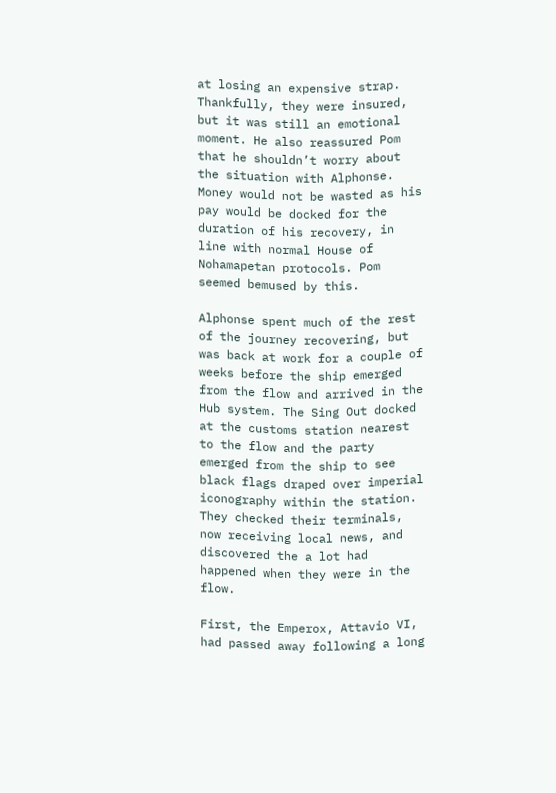at losing an expensive strap. Thankfully, they were insured, but it was still an emotional moment. He also reassured Pom that he shouldn’t worry about the situation with Alphonse. Money would not be wasted as his pay would be docked for the duration of his recovery, in line with normal House of Nohamapetan protocols. Pom seemed bemused by this.

Alphonse spent much of the rest of the journey recovering, but was back at work for a couple of weeks before the ship emerged from the flow and arrived in the Hub system. The Sing Out docked at the customs station nearest to the flow and the party emerged from the ship to see black flags draped over imperial iconography within the station. They checked their terminals, now receiving local news, and discovered the a lot had happened when they were in the flow.

First, the Emperox, Attavio VI, had passed away following a long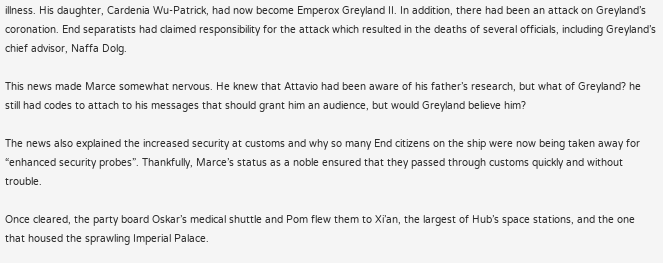illness. His daughter, Cardenia Wu-Patrick, had now become Emperox Greyland II. In addition, there had been an attack on Greyland’s coronation. End separatists had claimed responsibility for the attack which resulted in the deaths of several officials, including Greyland’s chief advisor, Naffa Dolg.

This news made Marce somewhat nervous. He knew that Attavio had been aware of his father’s research, but what of Greyland? he still had codes to attach to his messages that should grant him an audience, but would Greyland believe him?

The news also explained the increased security at customs and why so many End citizens on the ship were now being taken away for “enhanced security probes”. Thankfully, Marce’s status as a noble ensured that they passed through customs quickly and without trouble.

Once cleared, the party board Oskar’s medical shuttle and Pom flew them to Xi’an, the largest of Hub’s space stations, and the one that housed the sprawling Imperial Palace.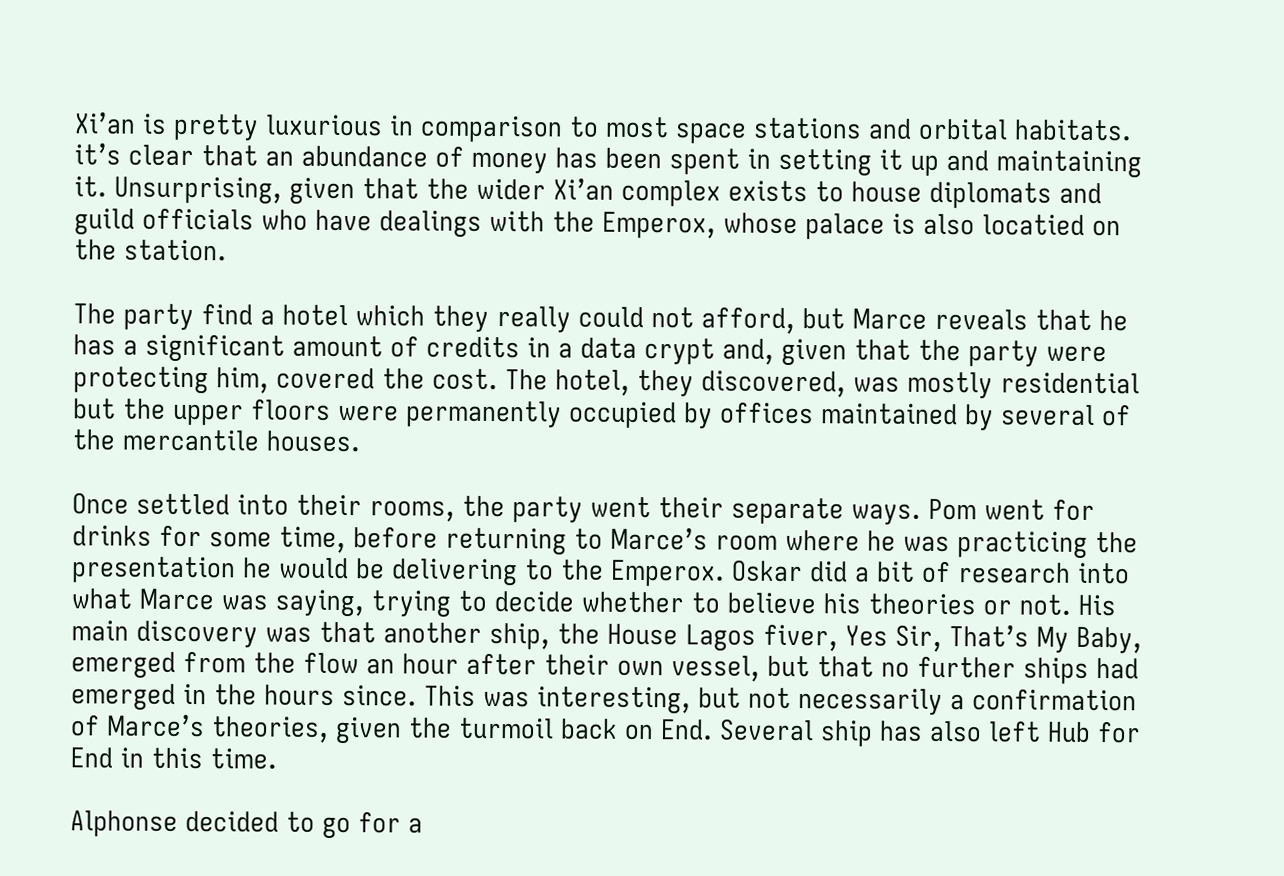Xi’an is pretty luxurious in comparison to most space stations and orbital habitats. it’s clear that an abundance of money has been spent in setting it up and maintaining it. Unsurprising, given that the wider Xi’an complex exists to house diplomats and guild officials who have dealings with the Emperox, whose palace is also locatied on the station.

The party find a hotel which they really could not afford, but Marce reveals that he has a significant amount of credits in a data crypt and, given that the party were protecting him, covered the cost. The hotel, they discovered, was mostly residential but the upper floors were permanently occupied by offices maintained by several of the mercantile houses.

Once settled into their rooms, the party went their separate ways. Pom went for drinks for some time, before returning to Marce’s room where he was practicing the presentation he would be delivering to the Emperox. Oskar did a bit of research into what Marce was saying, trying to decide whether to believe his theories or not. His main discovery was that another ship, the House Lagos fiver, Yes Sir, That’s My Baby, emerged from the flow an hour after their own vessel, but that no further ships had emerged in the hours since. This was interesting, but not necessarily a confirmation of Marce’s theories, given the turmoil back on End. Several ship has also left Hub for End in this time.

Alphonse decided to go for a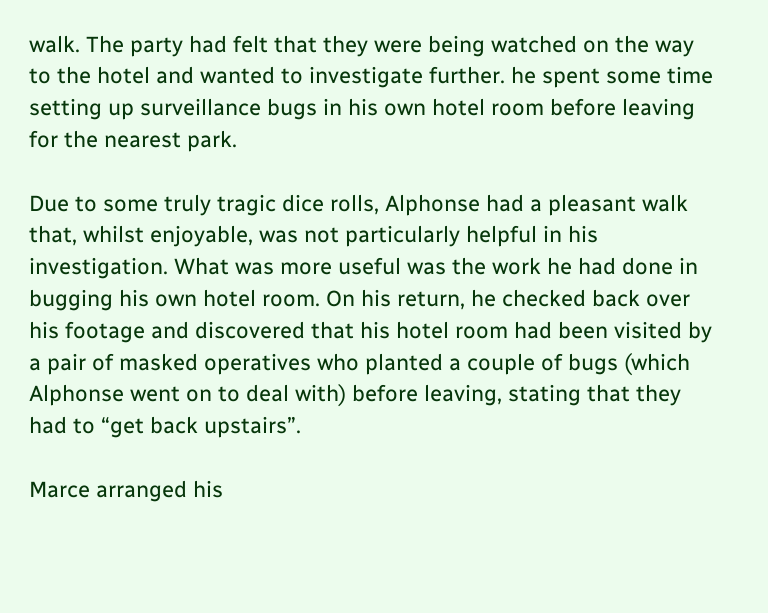walk. The party had felt that they were being watched on the way to the hotel and wanted to investigate further. he spent some time setting up surveillance bugs in his own hotel room before leaving for the nearest park.

Due to some truly tragic dice rolls, Alphonse had a pleasant walk that, whilst enjoyable, was not particularly helpful in his investigation. What was more useful was the work he had done in bugging his own hotel room. On his return, he checked back over his footage and discovered that his hotel room had been visited by a pair of masked operatives who planted a couple of bugs (which Alphonse went on to deal with) before leaving, stating that they had to “get back upstairs”.

Marce arranged his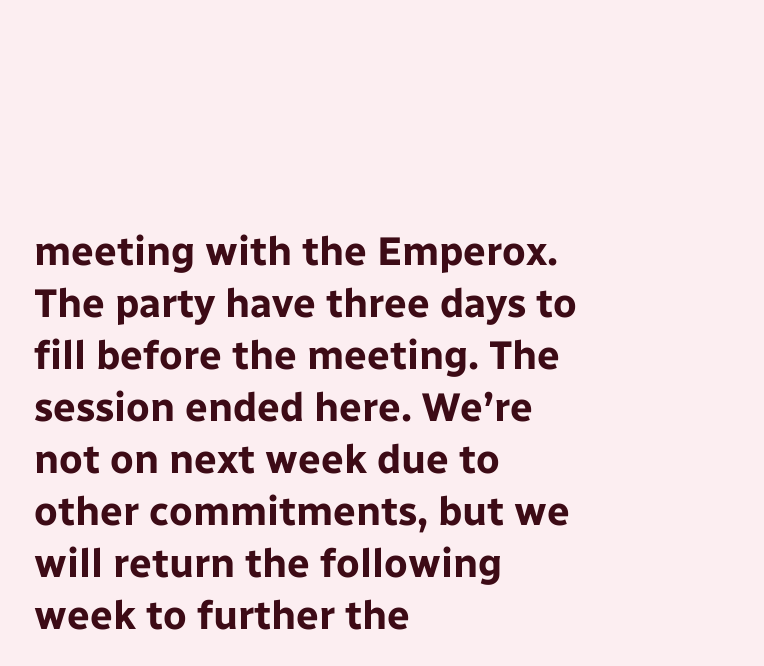meeting with the Emperox. The party have three days to fill before the meeting. The session ended here. We’re not on next week due to other commitments, but we will return the following week to further the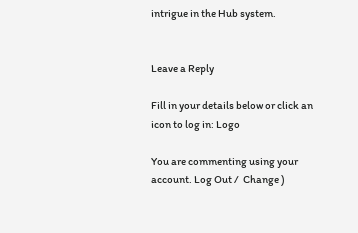intrigue in the Hub system.


Leave a Reply

Fill in your details below or click an icon to log in: Logo

You are commenting using your account. Log Out /  Change )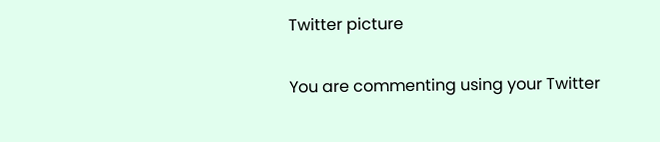Twitter picture

You are commenting using your Twitter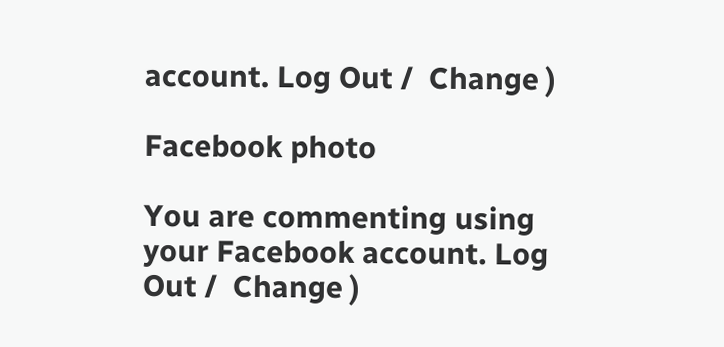account. Log Out /  Change )

Facebook photo

You are commenting using your Facebook account. Log Out /  Change )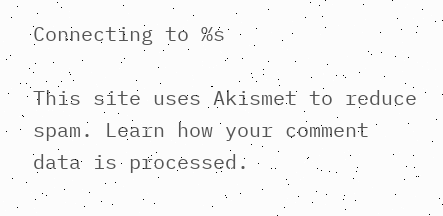Connecting to %s

This site uses Akismet to reduce spam. Learn how your comment data is processed.